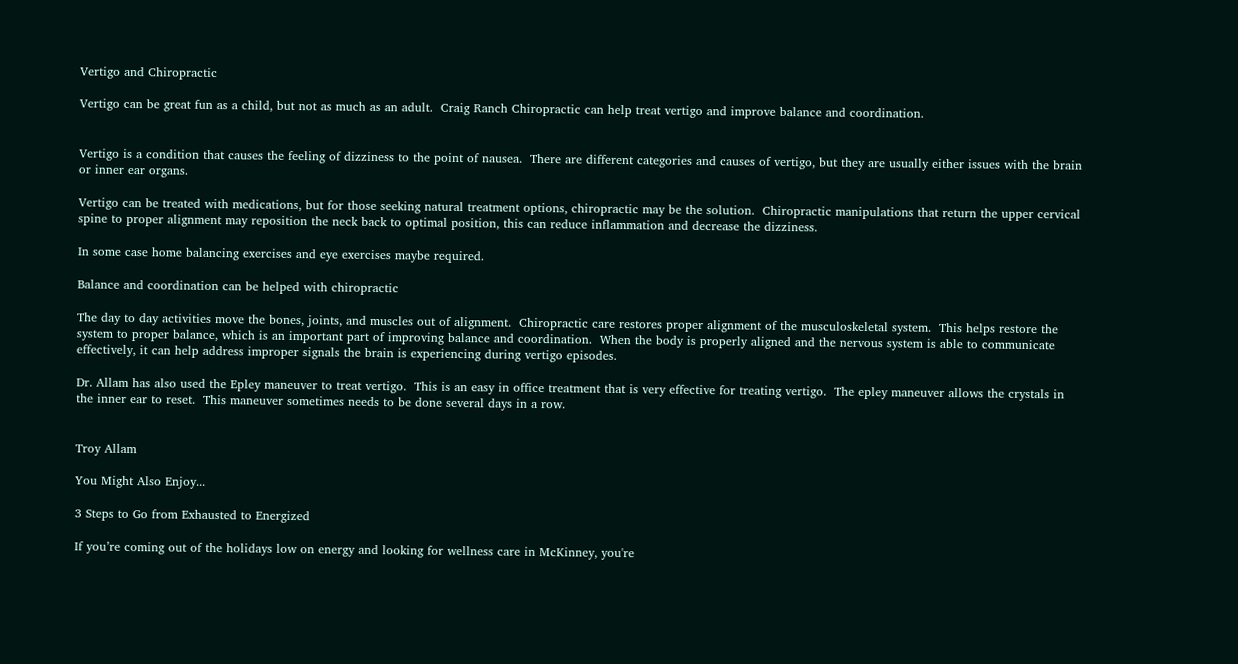Vertigo and Chiropractic

Vertigo can be great fun as a child, but not as much as an adult.  Craig Ranch Chiropractic can help treat vertigo and improve balance and coordination.


Vertigo is a condition that causes the feeling of dizziness to the point of nausea.  There are different categories and causes of vertigo, but they are usually either issues with the brain or inner ear organs.

Vertigo can be treated with medications, but for those seeking natural treatment options, chiropractic may be the solution.  Chiropractic manipulations that return the upper cervical spine to proper alignment may reposition the neck back to optimal position, this can reduce inflammation and decrease the dizziness.

In some case home balancing exercises and eye exercises maybe required.

Balance and coordination can be helped with chiropractic

The day to day activities move the bones, joints, and muscles out of alignment.  Chiropractic care restores proper alignment of the musculoskeletal system.  This helps restore the system to proper balance, which is an important part of improving balance and coordination.  When the body is properly aligned and the nervous system is able to communicate effectively, it can help address improper signals the brain is experiencing during vertigo episodes.

Dr. Allam has also used the Epley maneuver to treat vertigo.  This is an easy in office treatment that is very effective for treating vertigo.  The epley maneuver allows the crystals in the inner ear to reset.  This maneuver sometimes needs to be done several days in a row.


Troy Allam

You Might Also Enjoy...

3 Steps to Go from Exhausted to Energized

If you’re coming out of the holidays low on energy and looking for wellness care in McKinney, you're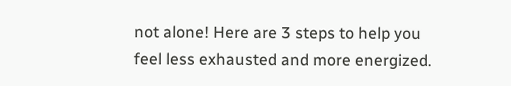not alone! Here are 3 steps to help you feel less exhausted and more energized.